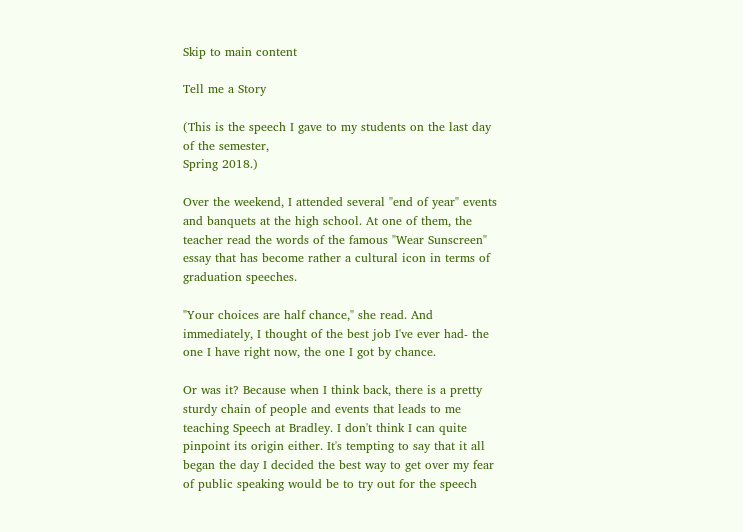Skip to main content

Tell me a Story

(This is the speech I gave to my students on the last day of the semester,
Spring 2018.)

Over the weekend, I attended several "end of year" events and banquets at the high school. At one of them, the teacher read the words of the famous "Wear Sunscreen" essay that has become rather a cultural icon in terms of graduation speeches.

"Your choices are half chance," she read. And immediately, I thought of the best job I've ever had- the one I have right now, the one I got by chance.

Or was it? Because when I think back, there is a pretty sturdy chain of people and events that leads to me teaching Speech at Bradley. I don't think I can quite pinpoint its origin either. It's tempting to say that it all began the day I decided the best way to get over my fear of public speaking would be to try out for the speech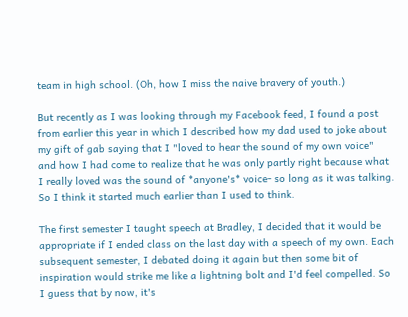team in high school. (Oh, how I miss the naive bravery of youth.)

But recently as I was looking through my Facebook feed, I found a post from earlier this year in which I described how my dad used to joke about my gift of gab saying that I "loved to hear the sound of my own voice" and how I had come to realize that he was only partly right because what I really loved was the sound of *anyone's* voice- so long as it was talking. So I think it started much earlier than I used to think.

The first semester I taught speech at Bradley, I decided that it would be appropriate if I ended class on the last day with a speech of my own. Each subsequent semester, I debated doing it again but then some bit of inspiration would strike me like a lightning bolt and I'd feel compelled. So I guess that by now, it's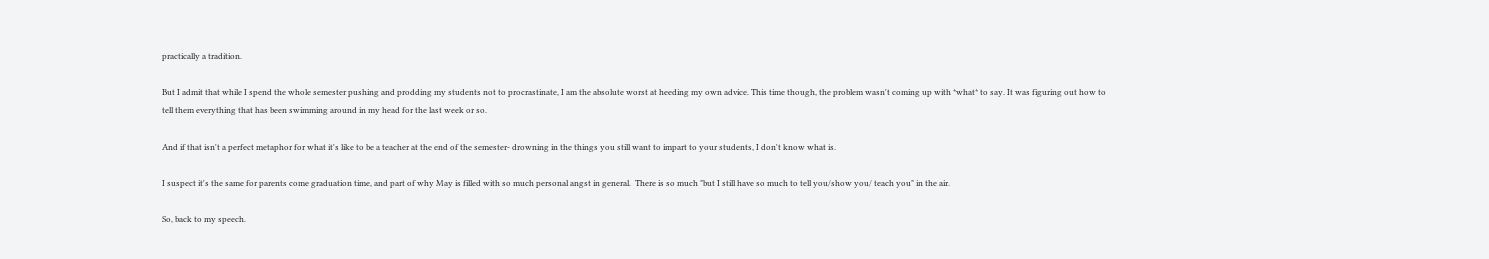practically a tradition.

But I admit that while I spend the whole semester pushing and prodding my students not to procrastinate, I am the absolute worst at heeding my own advice. This time though, the problem wasn't coming up with *what* to say. It was figuring out how to tell them everything that has been swimming around in my head for the last week or so.

And if that isn't a perfect metaphor for what it's like to be a teacher at the end of the semester- drowning in the things you still want to impart to your students, I don't know what is.

I suspect it's the same for parents come graduation time, and part of why May is filled with so much personal angst in general.  There is so much "but I still have so much to tell you/show you/ teach you" in the air.

So, back to my speech.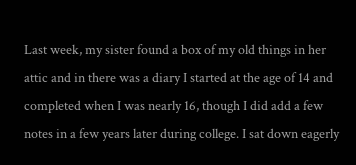Last week, my sister found a box of my old things in her attic and in there was a diary I started at the age of 14 and completed when I was nearly 16, though I did add a few notes in a few years later during college. I sat down eagerly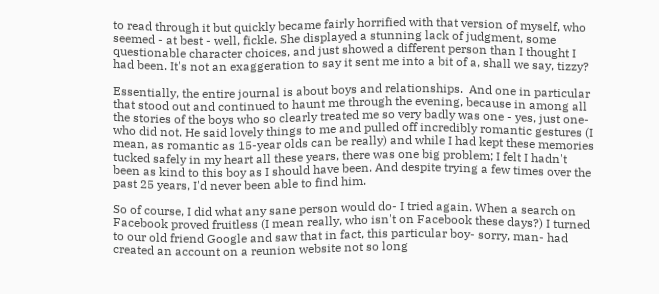to read through it but quickly became fairly horrified with that version of myself, who seemed - at best - well, fickle. She displayed a stunning lack of judgment, some questionable character choices, and just showed a different person than I thought I had been. It's not an exaggeration to say it sent me into a bit of a, shall we say, tizzy?

Essentially, the entire journal is about boys and relationships.  And one in particular that stood out and continued to haunt me through the evening, because in among all the stories of the boys who so clearly treated me so very badly was one - yes, just one- who did not. He said lovely things to me and pulled off incredibly romantic gestures (I mean, as romantic as 15-year olds can be really) and while I had kept these memories tucked safely in my heart all these years, there was one big problem; I felt I hadn't been as kind to this boy as I should have been. And despite trying a few times over the past 25 years, I'd never been able to find him.

So of course, I did what any sane person would do- I tried again. When a search on Facebook proved fruitless (I mean really, who isn't on Facebook these days?) I turned to our old friend Google and saw that in fact, this particular boy- sorry, man- had created an account on a reunion website not so long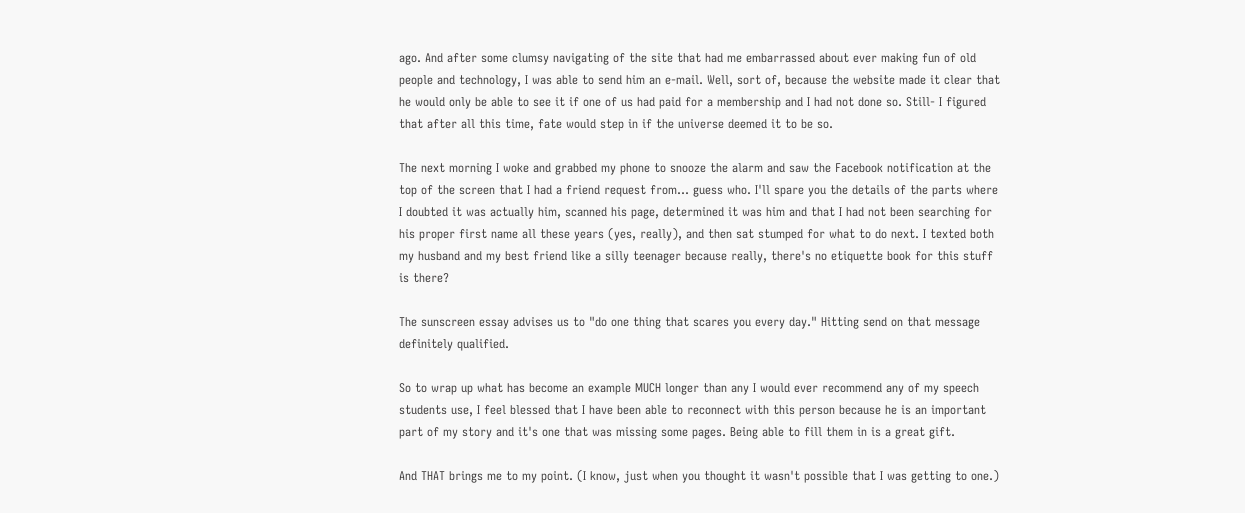ago. And after some clumsy navigating of the site that had me embarrassed about ever making fun of old people and technology, I was able to send him an e-mail. Well, sort of, because the website made it clear that he would only be able to see it if one of us had paid for a membership and I had not done so. Still- I figured that after all this time, fate would step in if the universe deemed it to be so.

The next morning I woke and grabbed my phone to snooze the alarm and saw the Facebook notification at the top of the screen that I had a friend request from... guess who. I'll spare you the details of the parts where I doubted it was actually him, scanned his page, determined it was him and that I had not been searching for his proper first name all these years (yes, really), and then sat stumped for what to do next. I texted both my husband and my best friend like a silly teenager because really, there's no etiquette book for this stuff is there?

The sunscreen essay advises us to "do one thing that scares you every day." Hitting send on that message definitely qualified.

So to wrap up what has become an example MUCH longer than any I would ever recommend any of my speech students use, I feel blessed that I have been able to reconnect with this person because he is an important part of my story and it's one that was missing some pages. Being able to fill them in is a great gift.

And THAT brings me to my point. (I know, just when you thought it wasn't possible that I was getting to one.)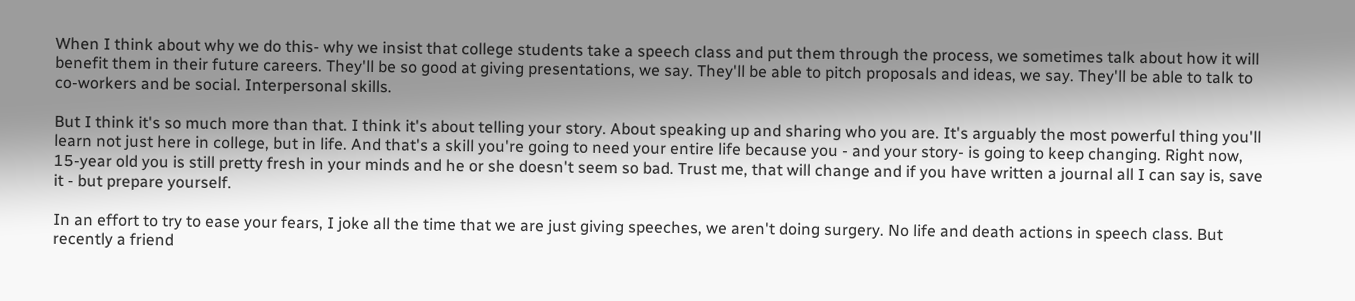When I think about why we do this- why we insist that college students take a speech class and put them through the process, we sometimes talk about how it will benefit them in their future careers. They'll be so good at giving presentations, we say. They'll be able to pitch proposals and ideas, we say. They'll be able to talk to co-workers and be social. Interpersonal skills.

But I think it's so much more than that. I think it's about telling your story. About speaking up and sharing who you are. It's arguably the most powerful thing you'll learn not just here in college, but in life. And that's a skill you're going to need your entire life because you - and your story- is going to keep changing. Right now, 15-year old you is still pretty fresh in your minds and he or she doesn't seem so bad. Trust me, that will change and if you have written a journal all I can say is, save it - but prepare yourself.

In an effort to try to ease your fears, I joke all the time that we are just giving speeches, we aren't doing surgery. No life and death actions in speech class. But recently a friend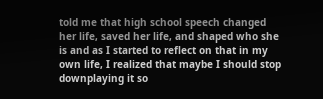told me that high school speech changed her life, saved her life, and shaped who she is and as I started to reflect on that in my own life, I realized that maybe I should stop downplaying it so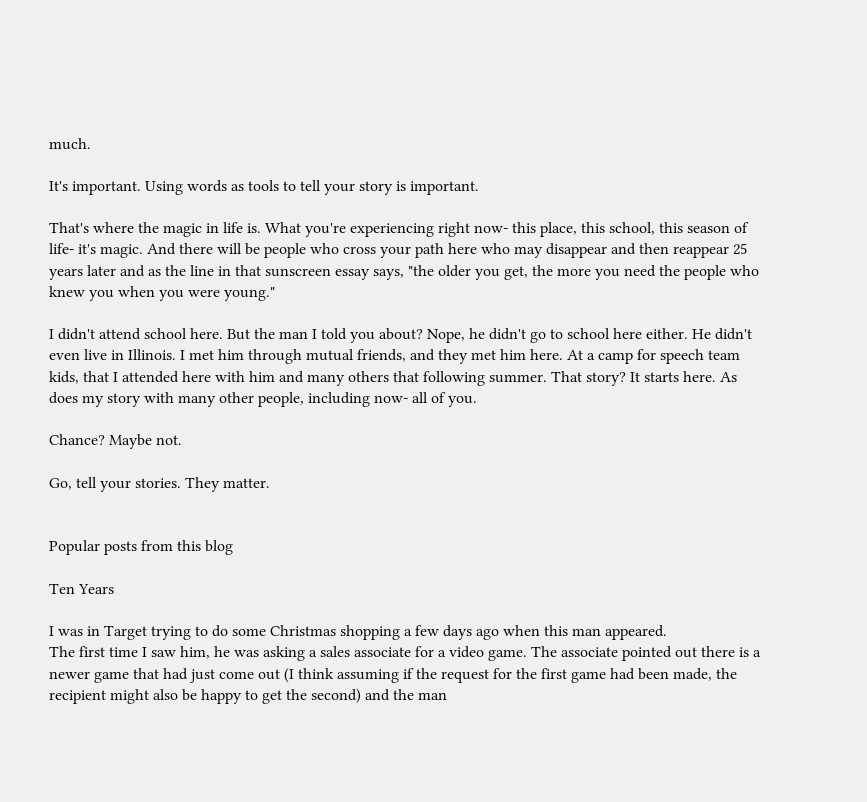much.

It's important. Using words as tools to tell your story is important.

That's where the magic in life is. What you're experiencing right now- this place, this school, this season of life- it's magic. And there will be people who cross your path here who may disappear and then reappear 25 years later and as the line in that sunscreen essay says, "the older you get, the more you need the people who knew you when you were young."

I didn't attend school here. But the man I told you about? Nope, he didn't go to school here either. He didn't even live in Illinois. I met him through mutual friends, and they met him here. At a camp for speech team kids, that I attended here with him and many others that following summer. That story? It starts here. As does my story with many other people, including now- all of you.

Chance? Maybe not.

Go, tell your stories. They matter.


Popular posts from this blog

Ten Years

I was in Target trying to do some Christmas shopping a few days ago when this man appeared.
The first time I saw him, he was asking a sales associate for a video game. The associate pointed out there is a newer game that had just come out (I think assuming if the request for the first game had been made, the recipient might also be happy to get the second) and the man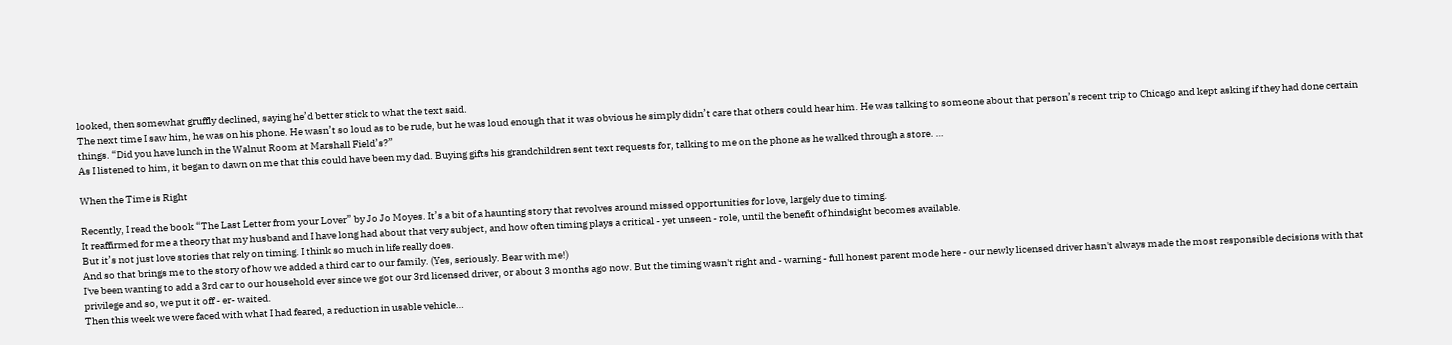looked, then somewhat gruffly declined, saying he’d better stick to what the text said.
The next time I saw him, he was on his phone. He wasn’t so loud as to be rude, but he was loud enough that it was obvious he simply didn’t care that others could hear him. He was talking to someone about that person’s recent trip to Chicago and kept asking if they had done certain things. “Did you have lunch in the Walnut Room at Marshall Field’s?”
As I listened to him, it began to dawn on me that this could have been my dad. Buying gifts his grandchildren sent text requests for, talking to me on the phone as he walked through a store. …

When the Time is Right

Recently, I read the book “The Last Letter from your Lover” by Jo Jo Moyes. It’s a bit of a haunting story that revolves around missed opportunities for love, largely due to timing.
It reaffirmed for me a theory that my husband and I have long had about that very subject, and how often timing plays a critical - yet unseen - role, until the benefit of hindsight becomes available.
But it’s not just love stories that rely on timing. I think so much in life really does.
And so that brings me to the story of how we added a third car to our family. (Yes, seriously. Bear with me!)
I've been wanting to add a 3rd car to our household ever since we got our 3rd licensed driver, or about 3 months ago now. But the timing wasn't right and - warning - full honest parent mode here - our newly licensed driver hasn't always made the most responsible decisions with that privilege and so, we put it off - er- waited.
Then this week we were faced with what I had feared, a reduction in usable vehicle…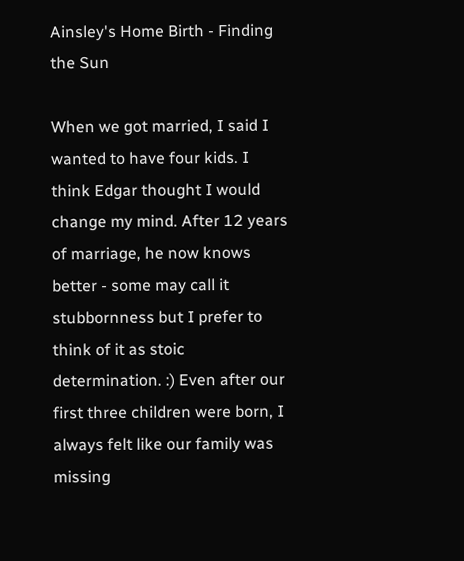Ainsley's Home Birth - Finding the Sun

When we got married, I said I wanted to have four kids. I think Edgar thought I would change my mind. After 12 years of marriage, he now knows better - some may call it stubbornness but I prefer to think of it as stoic determination. :) Even after our first three children were born, I always felt like our family was missing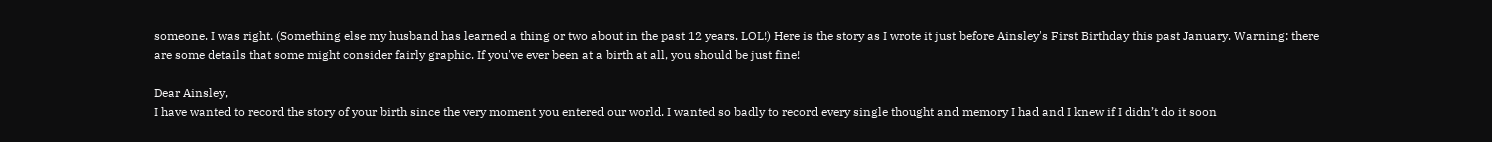someone. I was right. (Something else my husband has learned a thing or two about in the past 12 years. LOL!) Here is the story as I wrote it just before Ainsley's First Birthday this past January. Warning: there are some details that some might consider fairly graphic. If you've ever been at a birth at all, you should be just fine!

Dear Ainsley,
I have wanted to record the story of your birth since the very moment you entered our world. I wanted so badly to record every single thought and memory I had and I knew if I didn’t do it soon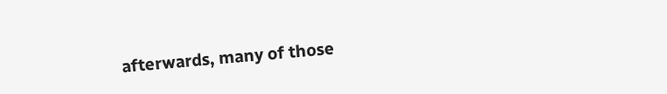afterwards, many of those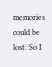memories could be lost. So I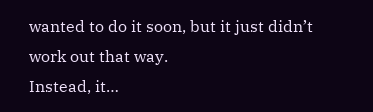wanted to do it soon, but it just didn’t work out that way.
Instead, it…